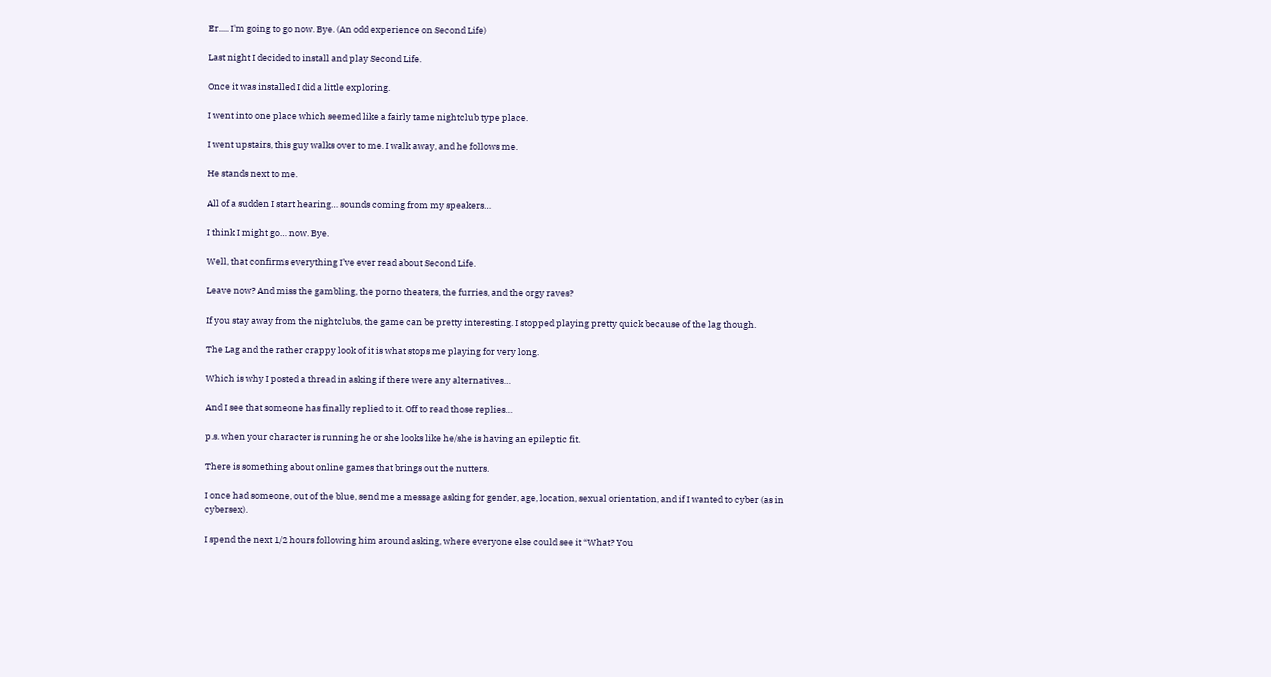Er..... I'm going to go now. Bye. (An odd experience on Second Life)

Last night I decided to install and play Second Life.

Once it was installed I did a little exploring.

I went into one place which seemed like a fairly tame nightclub type place.

I went upstairs, this guy walks over to me. I walk away, and he follows me.

He stands next to me.

All of a sudden I start hearing… sounds coming from my speakers…

I think I might go… now. Bye.

Well, that confirms everything I’ve ever read about Second Life.

Leave now? And miss the gambling, the porno theaters, the furries, and the orgy raves?

If you stay away from the nightclubs, the game can be pretty interesting. I stopped playing pretty quick because of the lag though.

The Lag and the rather crappy look of it is what stops me playing for very long.

Which is why I posted a thread in asking if there were any alternatives…

And I see that someone has finally replied to it. Off to read those replies…

p.s. when your character is running he or she looks like he/she is having an epileptic fit.

There is something about online games that brings out the nutters.

I once had someone, out of the blue, send me a message asking for gender, age, location, sexual orientation, and if I wanted to cyber (as in cybersex).

I spend the next 1/2 hours following him around asking, where everyone else could see it “What? You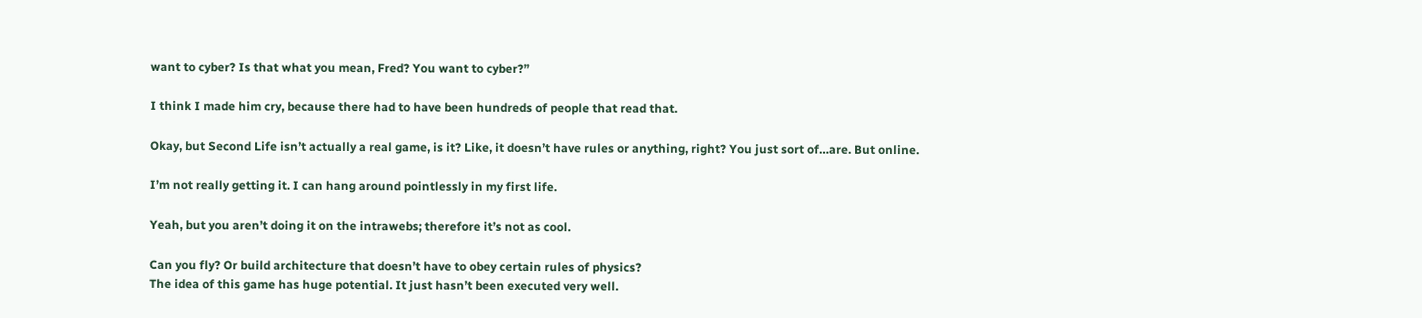want to cyber? Is that what you mean, Fred? You want to cyber?”

I think I made him cry, because there had to have been hundreds of people that read that.

Okay, but Second Life isn’t actually a real game, is it? Like, it doesn’t have rules or anything, right? You just sort of…are. But online.

I’m not really getting it. I can hang around pointlessly in my first life.

Yeah, but you aren’t doing it on the intrawebs; therefore it’s not as cool.

Can you fly? Or build architecture that doesn’t have to obey certain rules of physics?
The idea of this game has huge potential. It just hasn’t been executed very well.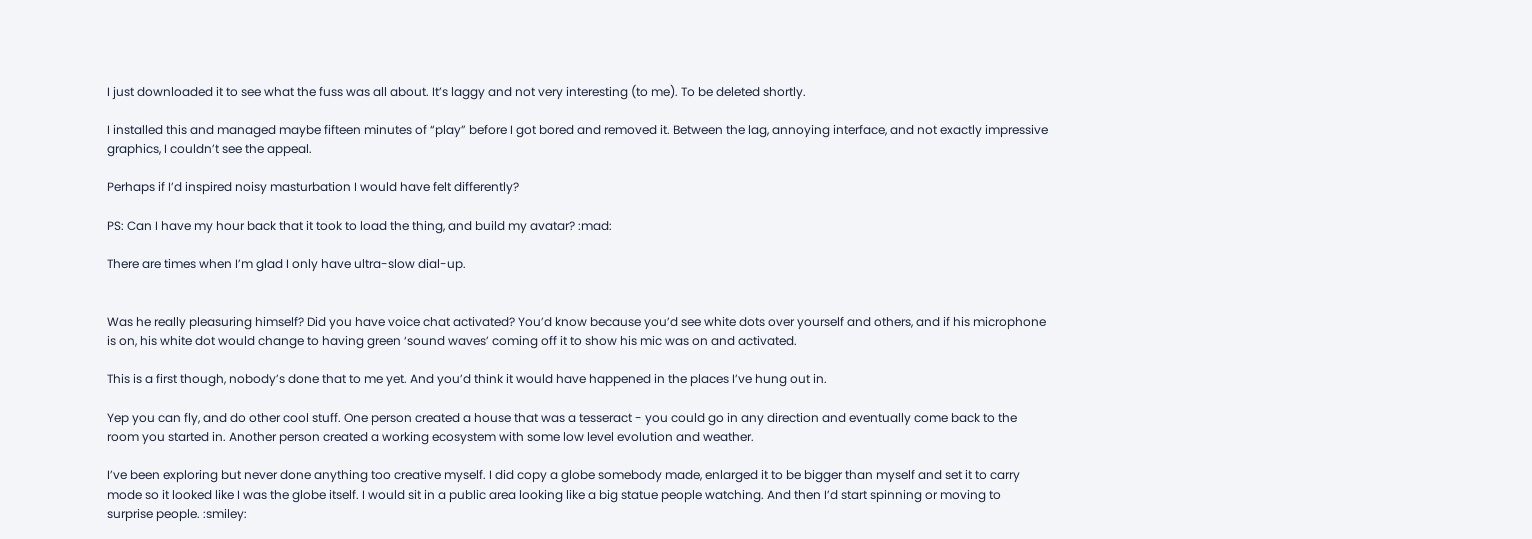I just downloaded it to see what the fuss was all about. It’s laggy and not very interesting (to me). To be deleted shortly.

I installed this and managed maybe fifteen minutes of “play” before I got bored and removed it. Between the lag, annoying interface, and not exactly impressive graphics, I couldn’t see the appeal.

Perhaps if I’d inspired noisy masturbation I would have felt differently?

PS: Can I have my hour back that it took to load the thing, and build my avatar? :mad:

There are times when I’m glad I only have ultra-slow dial-up.


Was he really pleasuring himself? Did you have voice chat activated? You’d know because you’d see white dots over yourself and others, and if his microphone is on, his white dot would change to having green ‘sound waves’ coming off it to show his mic was on and activated.

This is a first though, nobody’s done that to me yet. And you’d think it would have happened in the places I’ve hung out in.

Yep you can fly, and do other cool stuff. One person created a house that was a tesseract - you could go in any direction and eventually come back to the room you started in. Another person created a working ecosystem with some low level evolution and weather.

I’ve been exploring but never done anything too creative myself. I did copy a globe somebody made, enlarged it to be bigger than myself and set it to carry mode so it looked like I was the globe itself. I would sit in a public area looking like a big statue people watching. And then I’d start spinning or moving to surprise people. :smiley: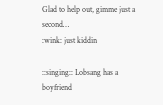Glad to help out, gimme just a second…
:wink: just kiddin

::singing:: Lobsang has a boyfriend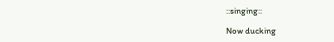::singing::

Now ducking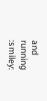and running :smiley: